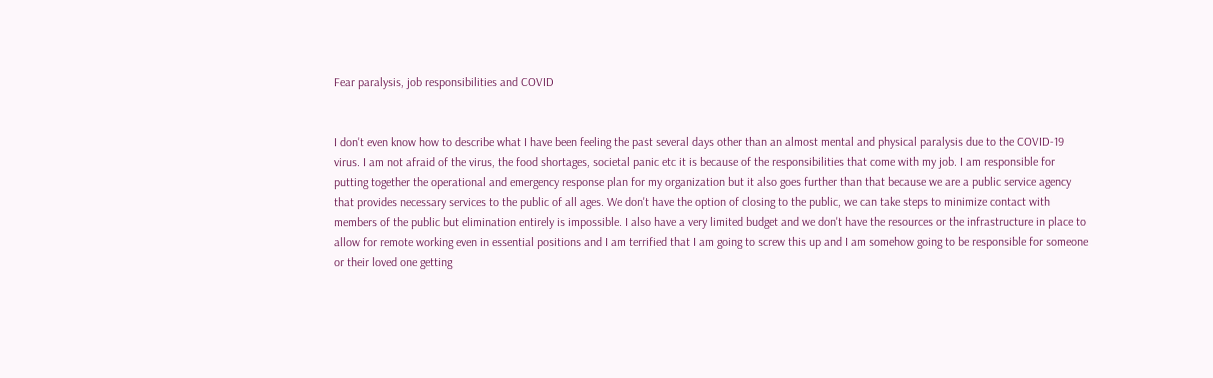Fear paralysis, job responsibilities and COVID


I don't even know how to describe what I have been feeling the past several days other than an almost mental and physical paralysis due to the COVID-19 virus. I am not afraid of the virus, the food shortages, societal panic etc it is because of the responsibilities that come with my job. I am responsible for putting together the operational and emergency response plan for my organization but it also goes further than that because we are a public service agency that provides necessary services to the public of all ages. We don't have the option of closing to the public, we can take steps to minimize contact with members of the public but elimination entirely is impossible. I also have a very limited budget and we don't have the resources or the infrastructure in place to allow for remote working even in essential positions and I am terrified that I am going to screw this up and I am somehow going to be responsible for someone or their loved one getting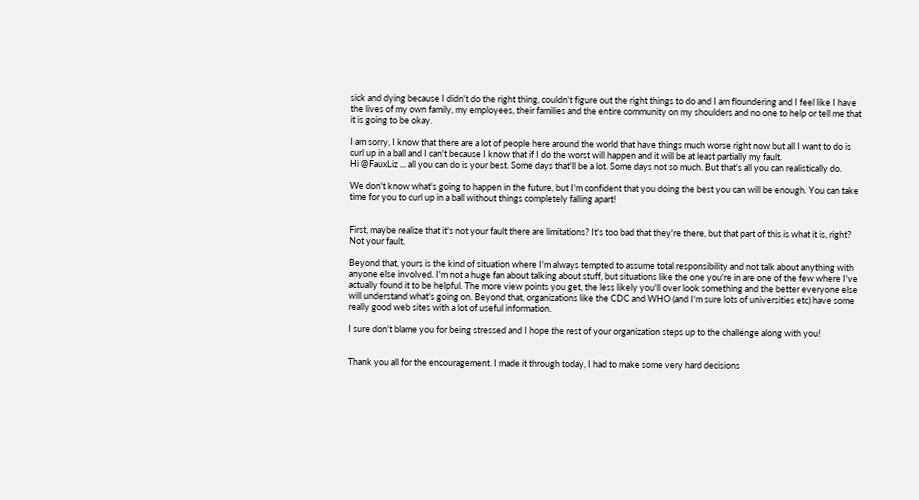sick and dying because I didn't do the right thing, couldn't figure out the right things to do and I am floundering and I feel like I have the lives of my own family, my employees, their families and the entire community on my shoulders and no one to help or tell me that it is going to be okay.

I am sorry, I know that there are a lot of people here around the world that have things much worse right now but all I want to do is curl up in a ball and I can't because I know that if I do the worst will happen and it will be at least partially my fault.
Hi @FauxLiz ... all you can do is your best. Some days that'll be a lot. Some days not so much. But that's all you can realistically do.

We don't know what's going to happen in the future, but I'm confident that you doing the best you can will be enough. You can take time for you to curl up in a ball without things completely falling apart!


First, maybe realize that it's not your fault there are limitations? It's too bad that they're there, but that part of this is what it is, right? Not your fault.

Beyond that, yours is the kind of situation where I'm always tempted to assume total responsibility and not talk about anything with anyone else involved. I'm not a huge fan about talking about stuff, but situations like the one you're in are one of the few where I've actually found it to be helpful. The more view points you get, the less likely you'll over look something and the better everyone else will understand what's going on. Beyond that, organizations like the CDC and WHO (and I'm sure lots of universities etc) have some really good web sites with a lot of useful information.

I sure don't blame you for being stressed and I hope the rest of your organization steps up to the challenge along with you!


Thank you all for the encouragement. I made it through today, I had to make some very hard decisions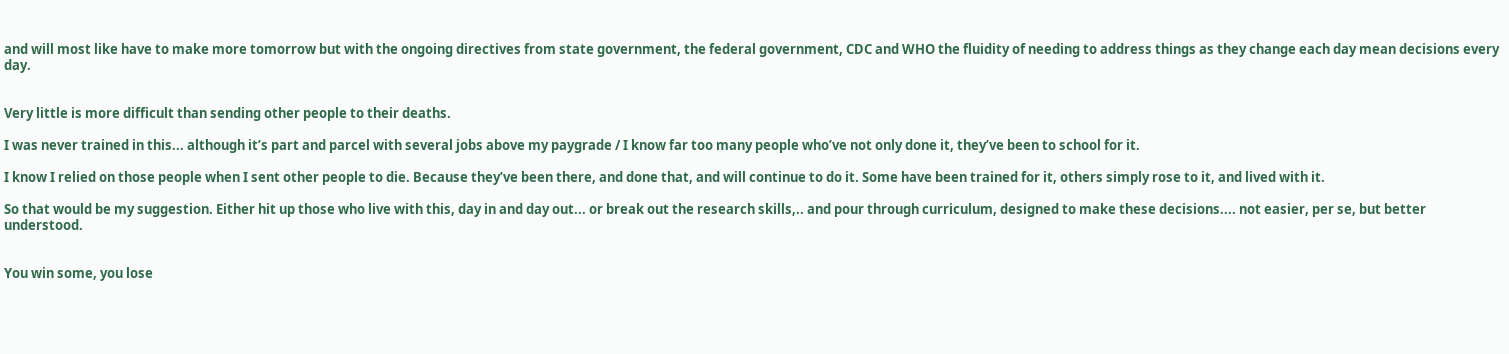and will most like have to make more tomorrow but with the ongoing directives from state government, the federal government, CDC and WHO the fluidity of needing to address things as they change each day mean decisions every day.


Very little is more difficult than sending other people to their deaths.

I was never trained in this... although it’s part and parcel with several jobs above my paygrade / I know far too many people who’ve not only done it, they’ve been to school for it.

I know I relied on those people when I sent other people to die. Because they’ve been there, and done that, and will continue to do it. Some have been trained for it, others simply rose to it, and lived with it.

So that would be my suggestion. Either hit up those who live with this, day in and day out... or break out the research skills,.. and pour through curriculum, designed to make these decisions.... not easier, per se, but better understood.


You win some, you lose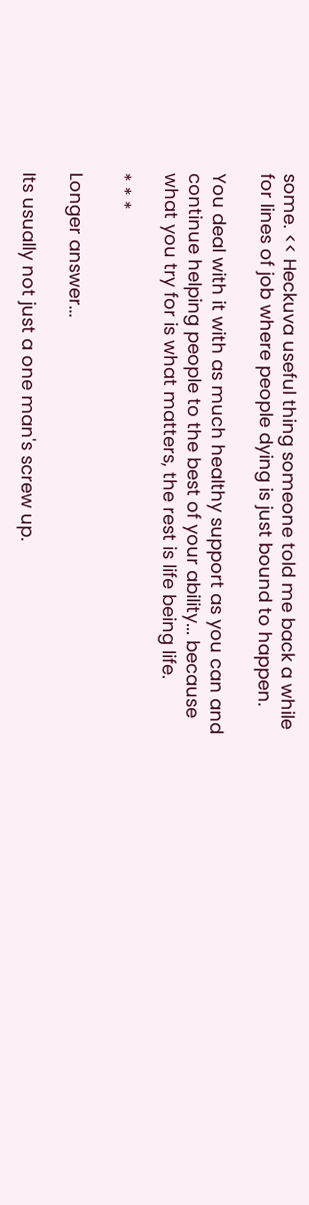some. << Heckuva useful thing someone told me back a while for lines of job where people dying is just bound to happen.

You deal with it with as much healthy support as you can and continue helping people to the best of your ability... because what you try for is what matters, the rest is life being life.

* * *

Longer answer...

Its usually not just a one man's screw up.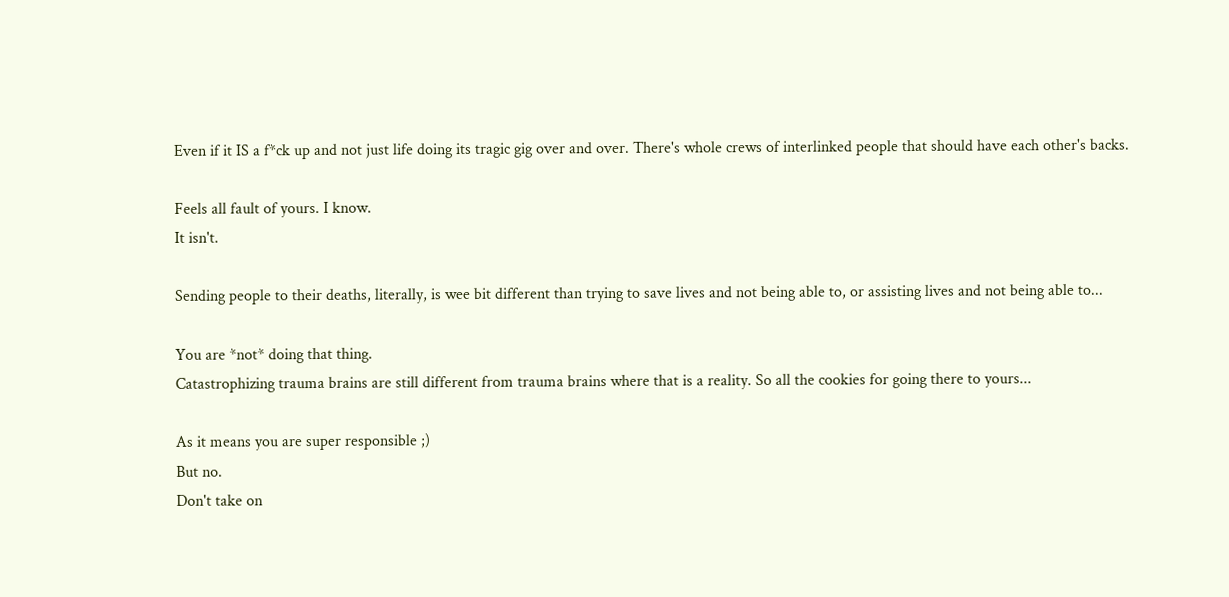Even if it IS a f*ck up and not just life doing its tragic gig over and over. There's whole crews of interlinked people that should have each other's backs.

Feels all fault of yours. I know.
It isn't.

Sending people to their deaths, literally, is wee bit different than trying to save lives and not being able to, or assisting lives and not being able to...

You are *not* doing that thing.
Catastrophizing trauma brains are still different from trauma brains where that is a reality. So all the cookies for going there to yours...

As it means you are super responsible ;)
But no.
Don't take on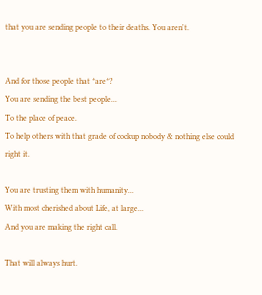that you are sending people to their deaths. You aren't.


And for those people that *are*?
You are sending the best people...
To the place of peace.
To help others with that grade of cockup nobody & nothing else could right it.

You are trusting them with humanity...
With most cherished about Life, at large...
And you are making the right call.

That will always hurt.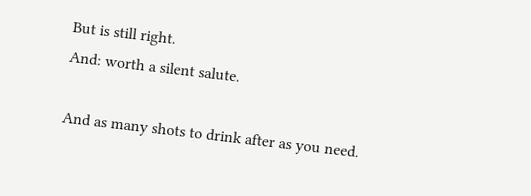But is still right.
And: worth a silent salute.

And as many shots to drink after as you need.